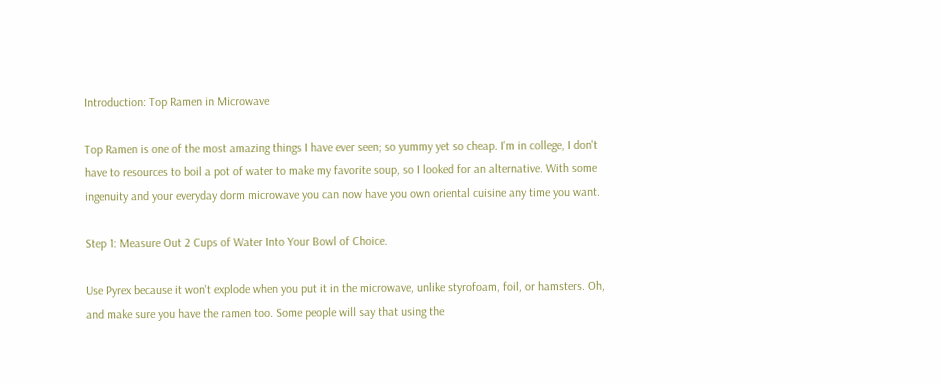Introduction: Top Ramen in Microwave

Top Ramen is one of the most amazing things I have ever seen; so yummy yet so cheap. I'm in college, I don't have to resources to boil a pot of water to make my favorite soup, so I looked for an alternative. With some ingenuity and your everyday dorm microwave you can now have you own oriental cuisine any time you want.

Step 1: Measure Out 2 Cups of Water Into Your Bowl of Choice.

Use Pyrex because it won't explode when you put it in the microwave, unlike styrofoam, foil, or hamsters. Oh, and make sure you have the ramen too. Some people will say that using the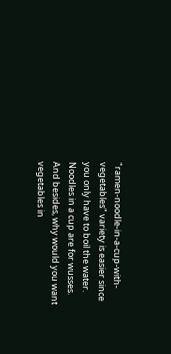"ramen-noodle-in-a-cup-with-vegetables" variety is easier since you only have to boil the water. Noodles in a cup are for wusses. And besides, why would you want vegetables in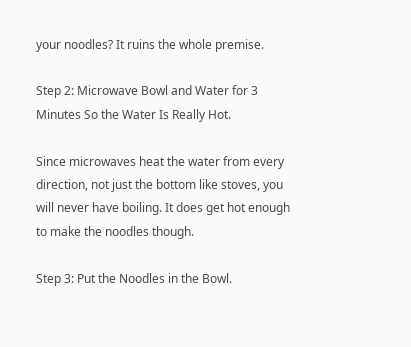your noodles? It ruins the whole premise.

Step 2: Microwave Bowl and Water for 3 Minutes So the Water Is Really Hot.

Since microwaves heat the water from every direction, not just the bottom like stoves, you will never have boiling. It does get hot enough to make the noodles though.

Step 3: Put the Noodles in the Bowl.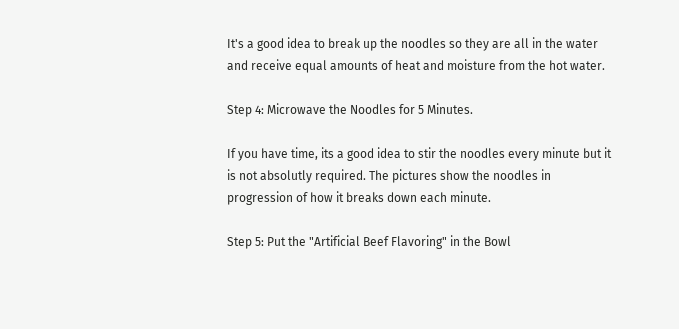It's a good idea to break up the noodles so they are all in the water and receive equal amounts of heat and moisture from the hot water.

Step 4: Microwave the Noodles for 5 Minutes.

If you have time, its a good idea to stir the noodles every minute but it is not absolutly required. The pictures show the noodles in progression of how it breaks down each minute.

Step 5: Put the "Artificial Beef Flavoring" in the Bowl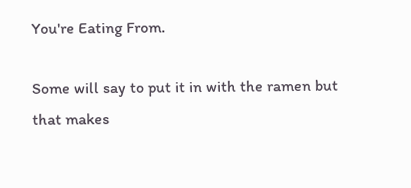You're Eating From.

Some will say to put it in with the ramen but that makes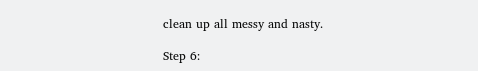clean up all messy and nasty.

Step 6: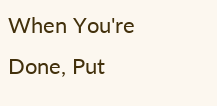When You're Done, Put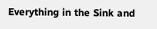Everything in the Sink and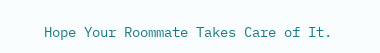Hope Your Roommate Takes Care of It.